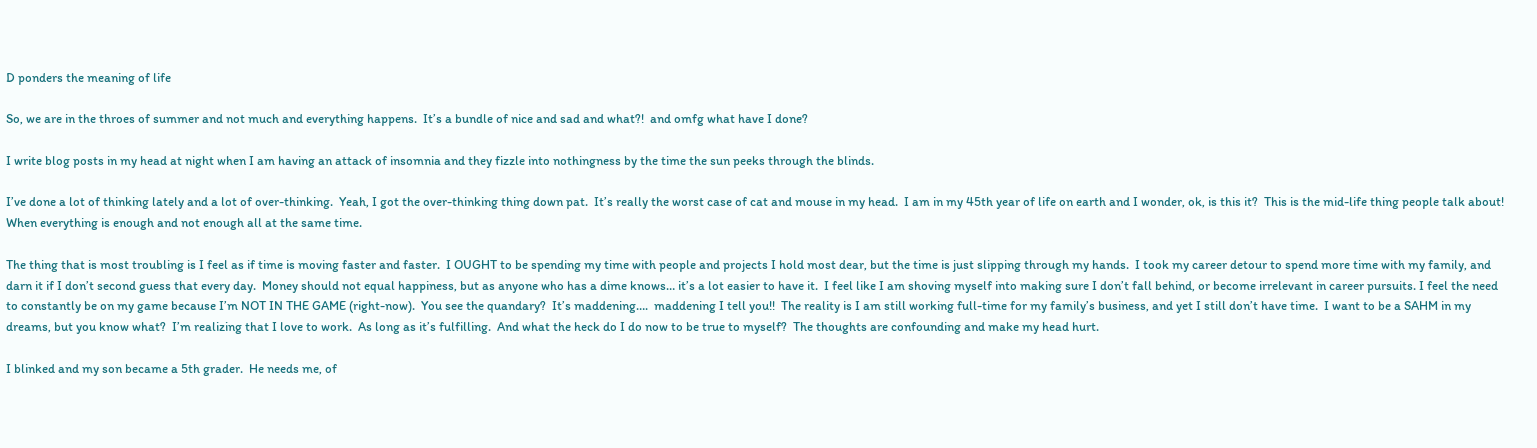D ponders the meaning of life

So, we are in the throes of summer and not much and everything happens.  It’s a bundle of nice and sad and what?!  and omfg what have I done?

I write blog posts in my head at night when I am having an attack of insomnia and they fizzle into nothingness by the time the sun peeks through the blinds.

I’ve done a lot of thinking lately and a lot of over-thinking.  Yeah, I got the over-thinking thing down pat.  It’s really the worst case of cat and mouse in my head.  I am in my 45th year of life on earth and I wonder, ok, is this it?  This is the mid-life thing people talk about!   When everything is enough and not enough all at the same time.

The thing that is most troubling is I feel as if time is moving faster and faster.  I OUGHT to be spending my time with people and projects I hold most dear, but the time is just slipping through my hands.  I took my career detour to spend more time with my family, and darn it if I don’t second guess that every day.  Money should not equal happiness, but as anyone who has a dime knows… it’s a lot easier to have it.  I feel like I am shoving myself into making sure I don’t fall behind, or become irrelevant in career pursuits. I feel the need to constantly be on my game because I’m NOT IN THE GAME (right-now).  You see the quandary?  It’s maddening….  maddening I tell you!!  The reality is I am still working full-time for my family’s business, and yet I still don’t have time.  I want to be a SAHM in my dreams, but you know what?  I’m realizing that I love to work.  As long as it’s fulfilling.  And what the heck do I do now to be true to myself?  The thoughts are confounding and make my head hurt.

I blinked and my son became a 5th grader.  He needs me, of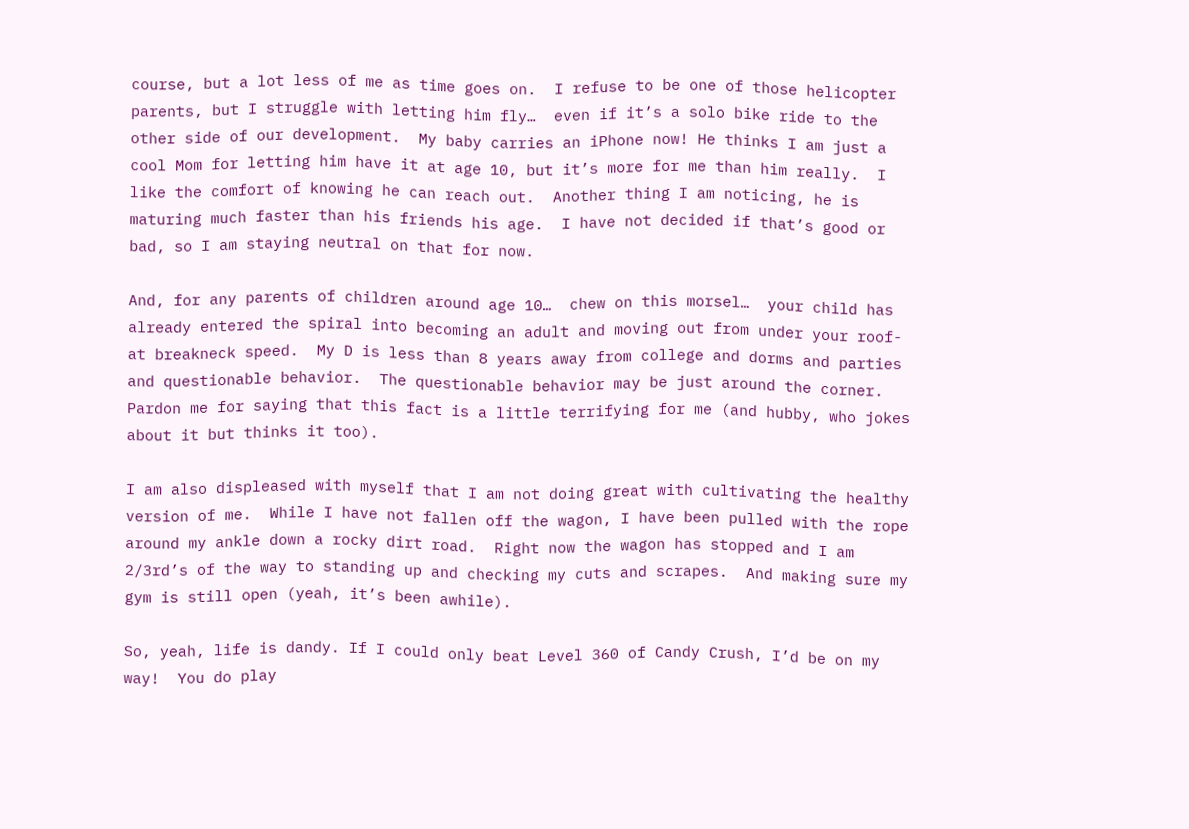course, but a lot less of me as time goes on.  I refuse to be one of those helicopter parents, but I struggle with letting him fly…  even if it’s a solo bike ride to the other side of our development.  My baby carries an iPhone now! He thinks I am just a cool Mom for letting him have it at age 10, but it’s more for me than him really.  I like the comfort of knowing he can reach out.  Another thing I am noticing, he is maturing much faster than his friends his age.  I have not decided if that’s good or bad, so I am staying neutral on that for now.

And, for any parents of children around age 10…  chew on this morsel…  your child has already entered the spiral into becoming an adult and moving out from under your roof- at breakneck speed.  My D is less than 8 years away from college and dorms and parties and questionable behavior.  The questionable behavior may be just around the corner.  Pardon me for saying that this fact is a little terrifying for me (and hubby, who jokes about it but thinks it too).

I am also displeased with myself that I am not doing great with cultivating the healthy version of me.  While I have not fallen off the wagon, I have been pulled with the rope around my ankle down a rocky dirt road.  Right now the wagon has stopped and I am 2/3rd’s of the way to standing up and checking my cuts and scrapes.  And making sure my gym is still open (yeah, it’s been awhile).

So, yeah, life is dandy. If I could only beat Level 360 of Candy Crush, I’d be on my way!  You do play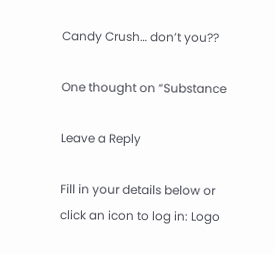Candy Crush… don’t you??

One thought on “Substance

Leave a Reply

Fill in your details below or click an icon to log in: Logo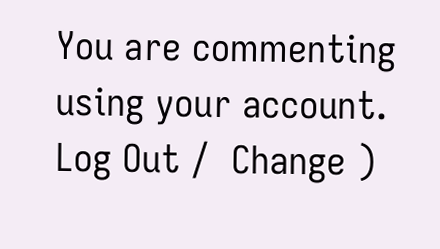You are commenting using your account. Log Out /  Change )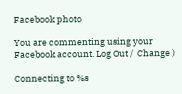Facebook photo

You are commenting using your Facebook account. Log Out /  Change )

Connecting to %s